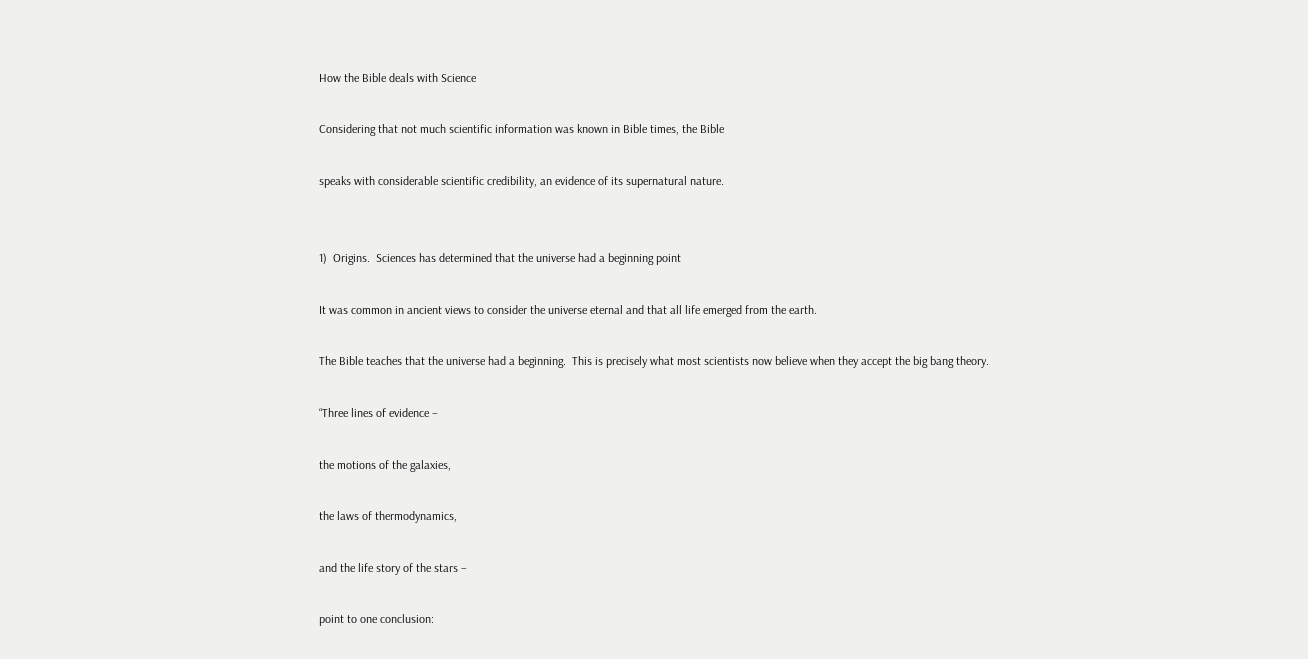How the Bible deals with Science

Considering that not much scientific information was known in Bible times, the Bible

speaks with considerable scientific credibility, an evidence of its supernatural nature.


1)  Origins.  Sciences has determined that the universe had a beginning point

It was common in ancient views to consider the universe eternal and that all life emerged from the earth.

The Bible teaches that the universe had a beginning.  This is precisely what most scientists now believe when they accept the big bang theory.

“Three lines of evidence –

the motions of the galaxies,

the laws of thermodynamics,

and the life story of the stars –

point to one conclusion: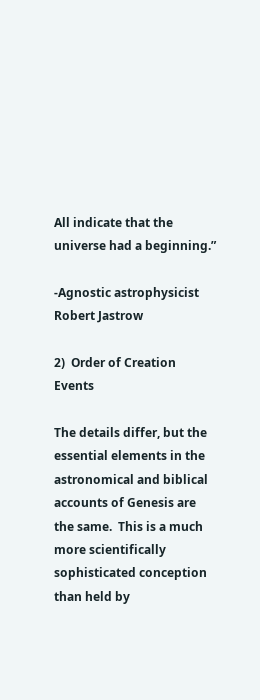All indicate that the universe had a beginning.”

-Agnostic astrophysicist Robert Jastrow

2)  Order of Creation Events

The details differ, but the essential elements in the astronomical and biblical accounts of Genesis are the same.  This is a much more scientifically sophisticated conception than held by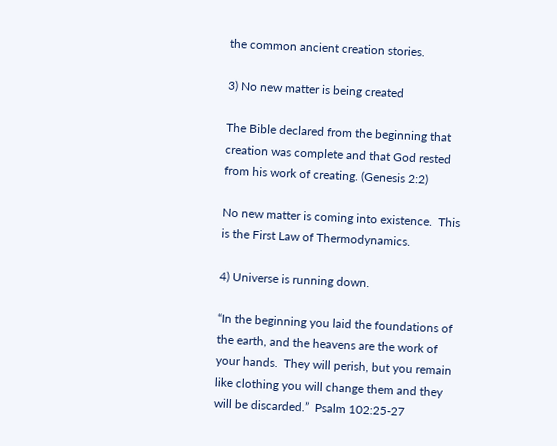the common ancient creation stories.

3) No new matter is being created

The Bible declared from the beginning that creation was complete and that God rested from his work of creating. (Genesis 2:2)

No new matter is coming into existence.  This is the First Law of Thermodynamics.

4) Universe is running down.

“In the beginning you laid the foundations of the earth, and the heavens are the work of your hands.  They will perish, but you remain like clothing you will change them and they will be discarded.”  Psalm 102:25-27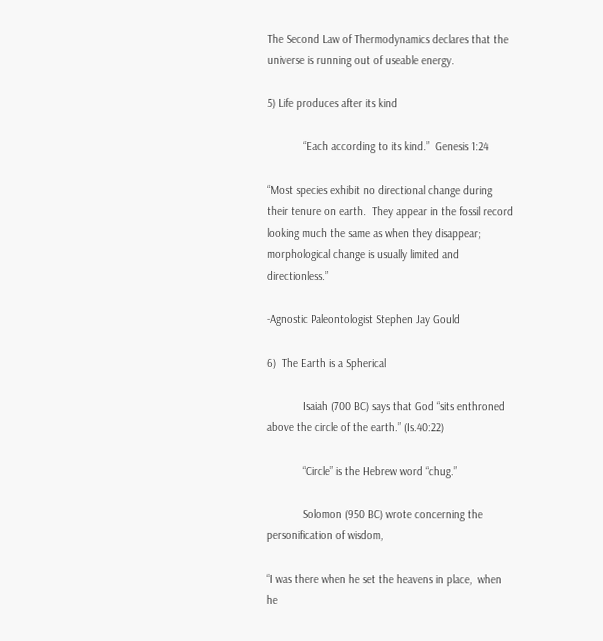The Second Law of Thermodynamics declares that the universe is running out of useable energy.

5) Life produces after its kind

            “Each according to its kind.”  Genesis 1:24

“Most species exhibit no directional change during their tenure on earth.  They appear in the fossil record looking much the same as when they disappear; morphological change is usually limited and directionless.”

-Agnostic Paleontologist Stephen Jay Gould

6)  The Earth is a Spherical

            Isaiah (700 BC) says that God “sits enthroned above the circle of the earth.” (Is.40:22)

            “Circle” is the Hebrew word “chug.”

            Solomon (950 BC) wrote concerning the personification of wisdom,

“I was there when he set the heavens in place,  when he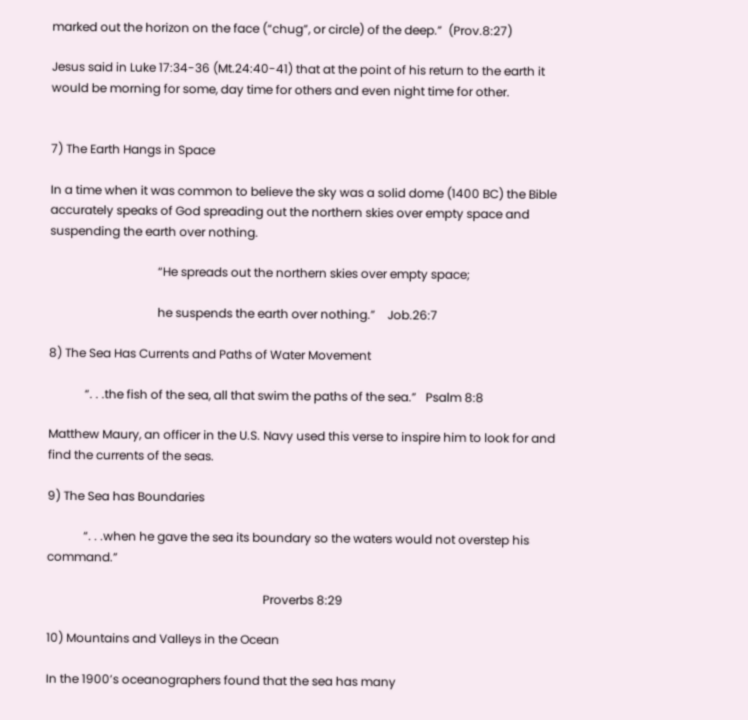marked out the horizon on the face (“chug”, or circle) of the deep.”  (Prov.8:27)

Jesus said in Luke 17:34-36 (Mt.24:40-41) that at the point of his return to the earth it would be morning for some, day time for others and even night time for other.


7) The Earth Hangs in Space

In a time when it was common to believe the sky was a solid dome (1400 BC) the Bible accurately speaks of God spreading out the northern skies over empty space and suspending the earth over nothing.

                                    “He spreads out the northern skies over empty space;

                                    he suspends the earth over nothing.”    Job.26:7

8) The Sea Has Currents and Paths of Water Movement

            “. . .the fish of the sea, all that swim the paths of the sea.”   Psalm 8:8

Matthew Maury, an officer in the U.S. Navy used this verse to inspire him to look for and find the currents of the seas.

9) The Sea has Boundaries

            “. . .when he gave the sea its boundary so the waters would not overstep his command.”

                                                                        Proverbs 8:29

10) Mountains and Valleys in the Ocean

In the 1900’s oceanographers found that the sea has many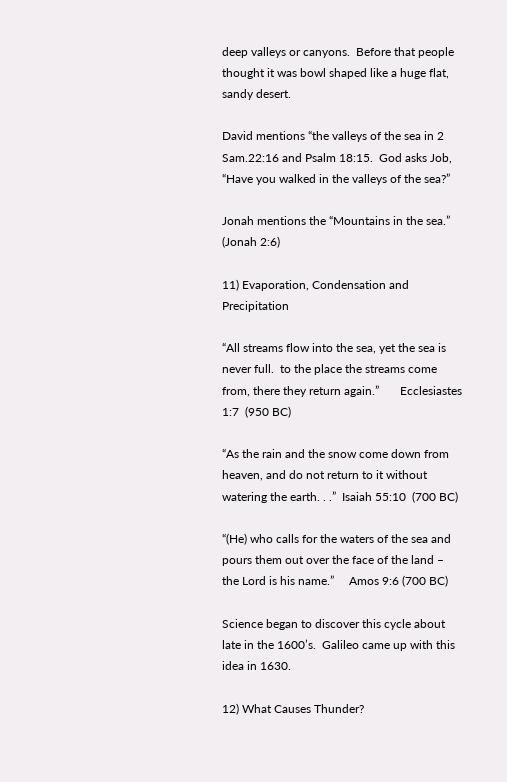deep valleys or canyons.  Before that people thought it was bowl shaped like a huge flat, sandy desert.

David mentions “the valleys of the sea in 2 Sam.22:16 and Psalm 18:15.  God asks Job, “Have you walked in the valleys of the sea?”

Jonah mentions the “Mountains in the sea.”  (Jonah 2:6)

11) Evaporation, Condensation and Precipitation

“All streams flow into the sea, yet the sea is never full.  to the place the streams come from, there they return again.”       Ecclesiastes 1:7  (950 BC)

“As the rain and the snow come down from heaven, and do not return to it without watering the earth. . .”  Isaiah 55:10  (700 BC)

“(He) who calls for the waters of the sea and pours them out over the face of the land – the Lord is his name.”     Amos 9:6 (700 BC)

Science began to discover this cycle about late in the 1600’s.  Galileo came up with this idea in 1630.

12) What Causes Thunder?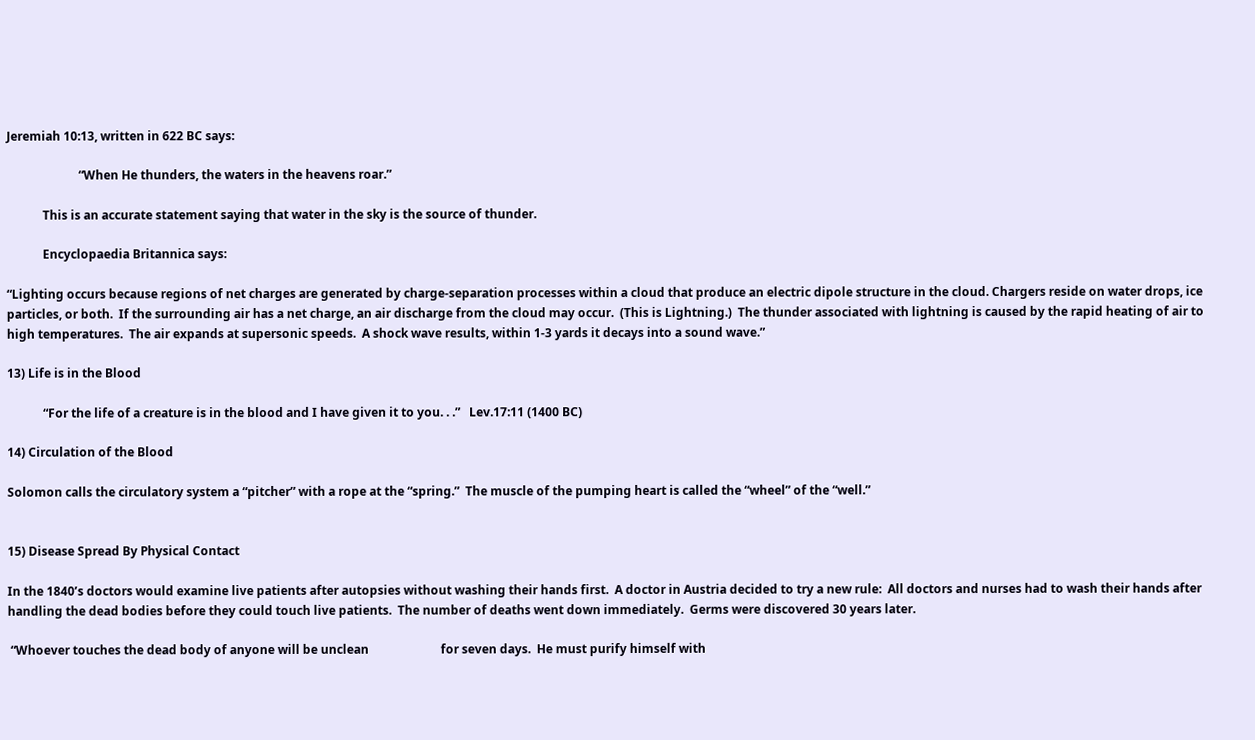Jeremiah 10:13, written in 622 BC says:

                        “When He thunders, the waters in the heavens roar.”

            This is an accurate statement saying that water in the sky is the source of thunder.

            Encyclopaedia Britannica says:

“Lighting occurs because regions of net charges are generated by charge-separation processes within a cloud that produce an electric dipole structure in the cloud. Chargers reside on water drops, ice particles, or both.  If the surrounding air has a net charge, an air discharge from the cloud may occur.  (This is Lightning.)  The thunder associated with lightning is caused by the rapid heating of air to high temperatures.  The air expands at supersonic speeds.  A shock wave results, within 1-3 yards it decays into a sound wave.”

13) Life is in the Blood

            “For the life of a creature is in the blood and I have given it to you. . .”   Lev.17:11 (1400 BC)

14) Circulation of the Blood

Solomon calls the circulatory system a “pitcher” with a rope at the “spring.”  The muscle of the pumping heart is called the “wheel” of the “well.”


15) Disease Spread By Physical Contact

In the 1840’s doctors would examine live patients after autopsies without washing their hands first.  A doctor in Austria decided to try a new rule:  All doctors and nurses had to wash their hands after handling the dead bodies before they could touch live patients.  The number of deaths went down immediately.  Germs were discovered 30 years later.

 “Whoever touches the dead body of anyone will be unclean                        for seven days.  He must purify himself with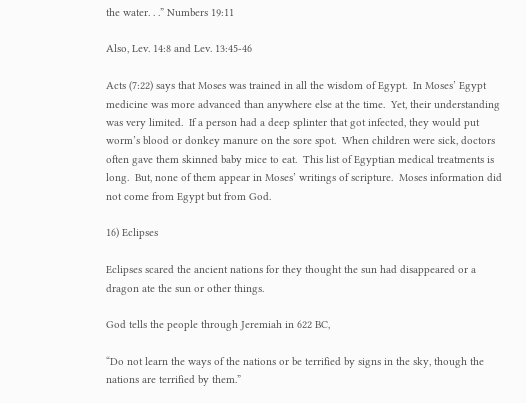the water. . .” Numbers 19:11

Also, Lev. 14:8 and Lev. 13:45-46

Acts (7:22) says that Moses was trained in all the wisdom of Egypt.  In Moses’ Egypt medicine was more advanced than anywhere else at the time.  Yet, their understanding was very limited.  If a person had a deep splinter that got infected, they would put worm’s blood or donkey manure on the sore spot.  When children were sick, doctors often gave them skinned baby mice to eat.  This list of Egyptian medical treatments is long.  But, none of them appear in Moses’ writings of scripture.  Moses information did not come from Egypt but from God.

16) Eclipses

Eclipses scared the ancient nations for they thought the sun had disappeared or a dragon ate the sun or other things.

God tells the people through Jeremiah in 622 BC,

“Do not learn the ways of the nations or be terrified by signs in the sky, though the nations are terrified by them.”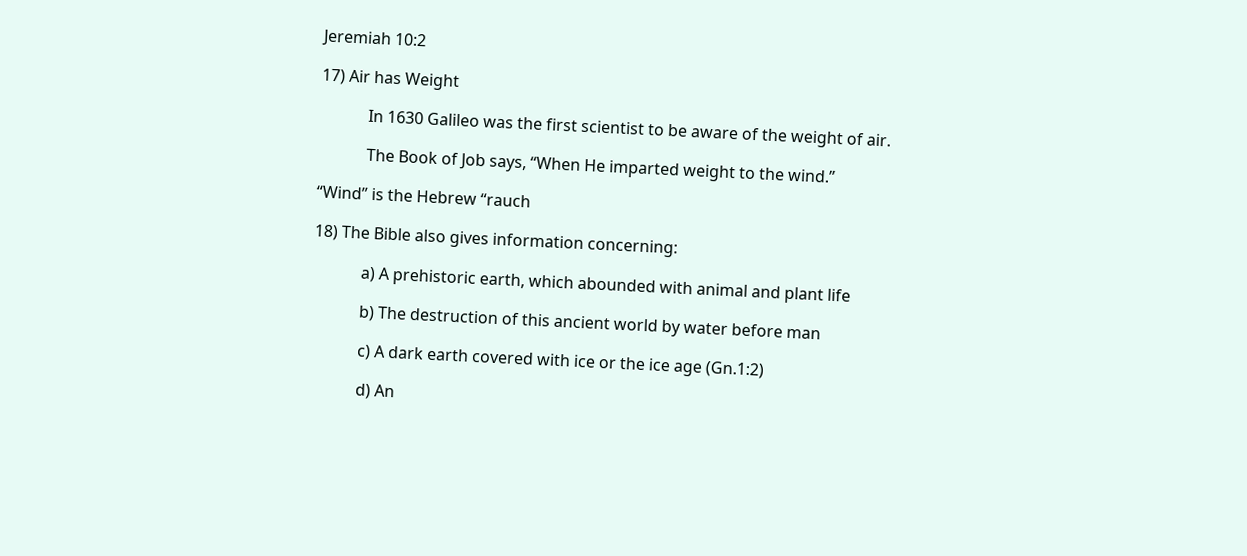Jeremiah 10:2

17) Air has Weight

            In 1630 Galileo was the first scientist to be aware of the weight of air.

            The Book of Job says, “When He imparted weight to the wind.”

“Wind” is the Hebrew “rauch

18) The Bible also gives information concerning:

            a) A prehistoric earth, which abounded with animal and plant life

            b) The destruction of this ancient world by water before man

            c) A dark earth covered with ice or the ice age (Gn.1:2)

            d) An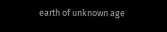earth of unknown age